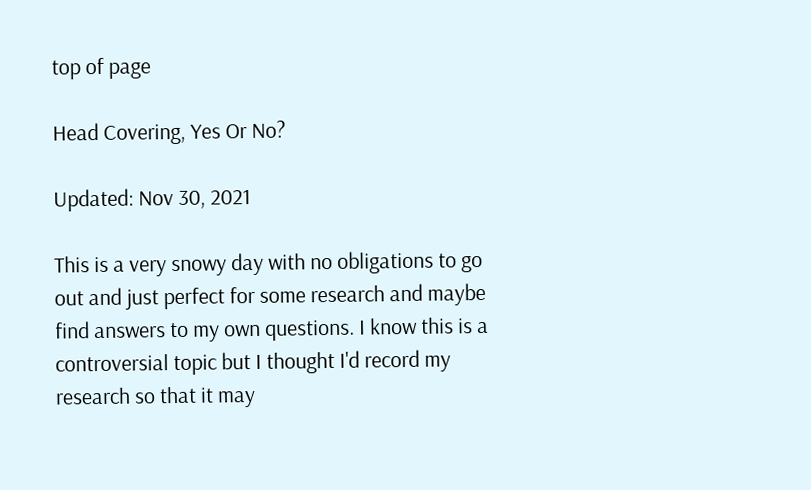top of page

Head Covering, Yes Or No?

Updated: Nov 30, 2021

This is a very snowy day with no obligations to go out and just perfect for some research and maybe find answers to my own questions. I know this is a controversial topic but I thought I'd record my research so that it may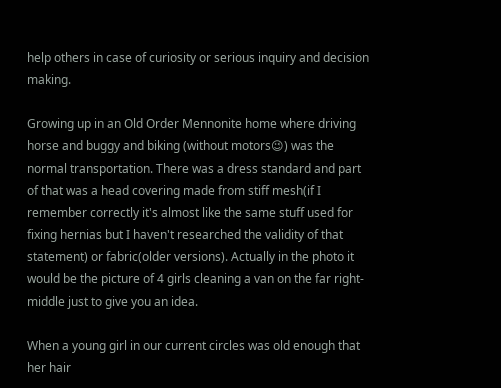help others in case of curiosity or serious inquiry and decision making.

Growing up in an Old Order Mennonite home where driving horse and buggy and biking (without motors😉) was the normal transportation. There was a dress standard and part of that was a head covering made from stiff mesh(if I remember correctly it's almost like the same stuff used for fixing hernias but I haven't researched the validity of that statement) or fabric(older versions). Actually in the photo it would be the picture of 4 girls cleaning a van on the far right-middle just to give you an idea.

When a young girl in our current circles was old enough that her hair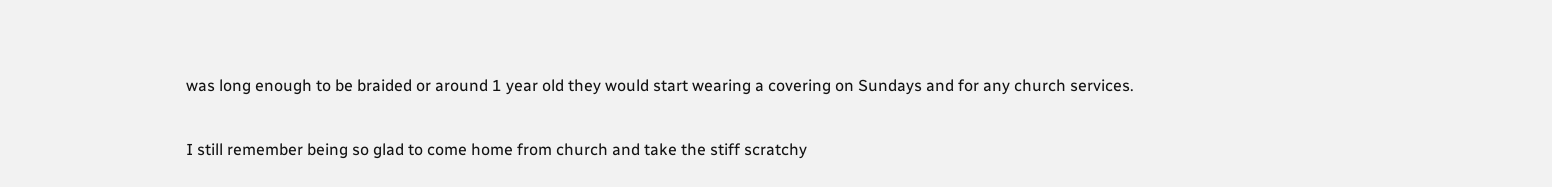was long enough to be braided or around 1 year old they would start wearing a covering on Sundays and for any church services.

I still remember being so glad to come home from church and take the stiff scratchy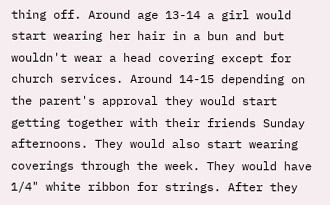thing off. Around age 13-14 a girl would start wearing her hair in a bun and but wouldn't wear a head covering except for church services. Around 14-15 depending on the parent's approval they would start getting together with their friends Sunday afternoons. They would also start wearing coverings through the week. They would have 1/4" white ribbon for strings. After they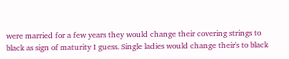were married for a few years they would change their covering strings to black as sign of maturity I guess. Single ladies would change their's to black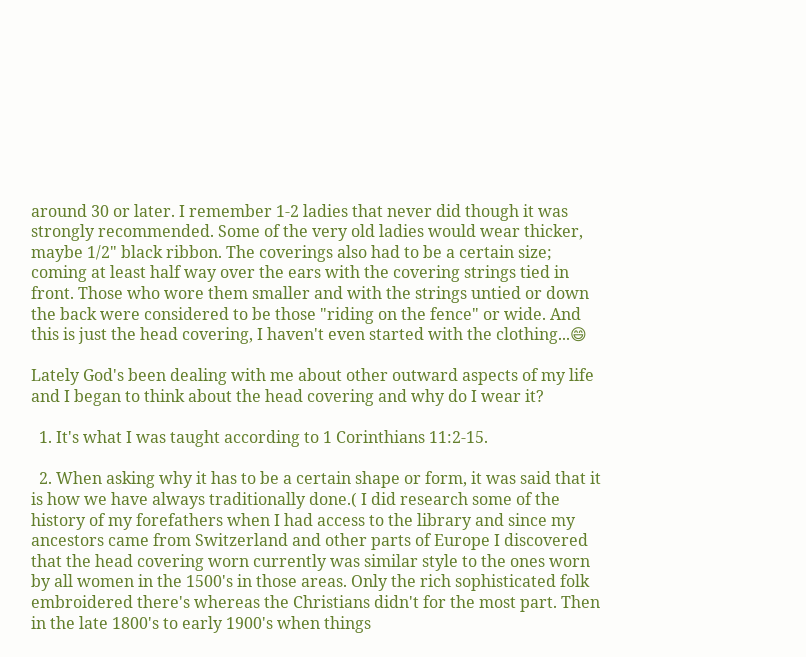around 30 or later. I remember 1-2 ladies that never did though it was strongly recommended. Some of the very old ladies would wear thicker, maybe 1/2" black ribbon. The coverings also had to be a certain size; coming at least half way over the ears with the covering strings tied in front. Those who wore them smaller and with the strings untied or down the back were considered to be those "riding on the fence" or wide. And this is just the head covering, I haven't even started with the clothing...😄

Lately God's been dealing with me about other outward aspects of my life and I began to think about the head covering and why do I wear it?

  1. It's what I was taught according to 1 Corinthians 11:2-15.

  2. When asking why it has to be a certain shape or form, it was said that it is how we have always traditionally done.( I did research some of the history of my forefathers when I had access to the library and since my ancestors came from Switzerland and other parts of Europe I discovered that the head covering worn currently was similar style to the ones worn by all women in the 1500's in those areas. Only the rich sophisticated folk embroidered there's whereas the Christians didn't for the most part. Then in the late 1800's to early 1900's when things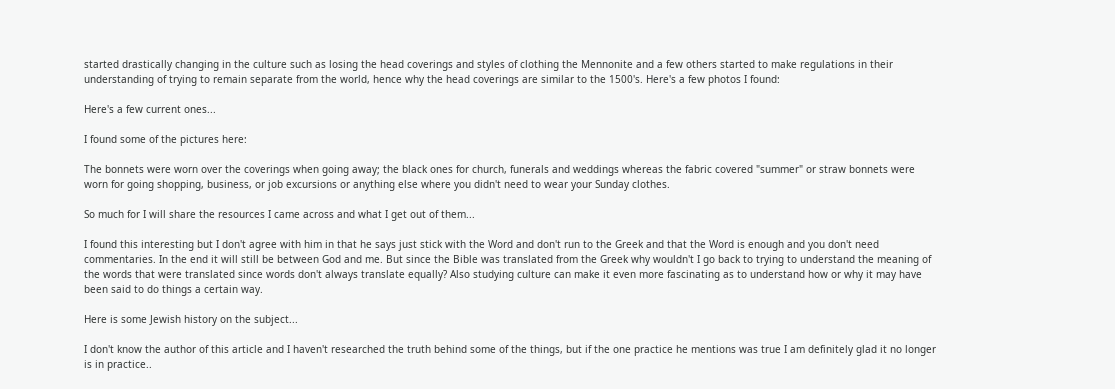started drastically changing in the culture such as losing the head coverings and styles of clothing the Mennonite and a few others started to make regulations in their understanding of trying to remain separate from the world, hence why the head coverings are similar to the 1500's. Here's a few photos I found:

Here's a few current ones...

I found some of the pictures here:

The bonnets were worn over the coverings when going away; the black ones for church, funerals and weddings whereas the fabric covered "summer" or straw bonnets were worn for going shopping, business, or job excursions or anything else where you didn't need to wear your Sunday clothes.

So much for I will share the resources I came across and what I get out of them...

I found this interesting but I don't agree with him in that he says just stick with the Word and don't run to the Greek and that the Word is enough and you don't need commentaries. In the end it will still be between God and me. But since the Bible was translated from the Greek why wouldn't I go back to trying to understand the meaning of the words that were translated since words don't always translate equally? Also studying culture can make it even more fascinating as to understand how or why it may have been said to do things a certain way.

Here is some Jewish history on the subject...

I don't know the author of this article and I haven't researched the truth behind some of the things, but if the one practice he mentions was true I am definitely glad it no longer is in practice..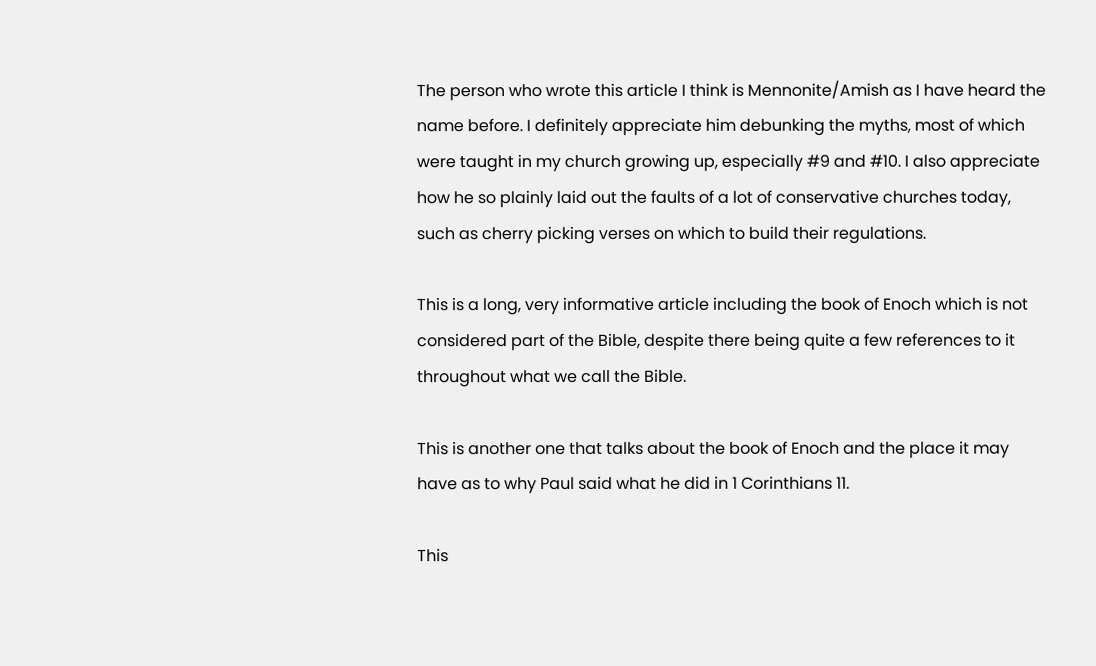The person who wrote this article I think is Mennonite/Amish as I have heard the name before. I definitely appreciate him debunking the myths, most of which were taught in my church growing up, especially #9 and #10. I also appreciate how he so plainly laid out the faults of a lot of conservative churches today, such as cherry picking verses on which to build their regulations.

This is a long, very informative article including the book of Enoch which is not considered part of the Bible, despite there being quite a few references to it throughout what we call the Bible.

This is another one that talks about the book of Enoch and the place it may have as to why Paul said what he did in 1 Corinthians 11.

This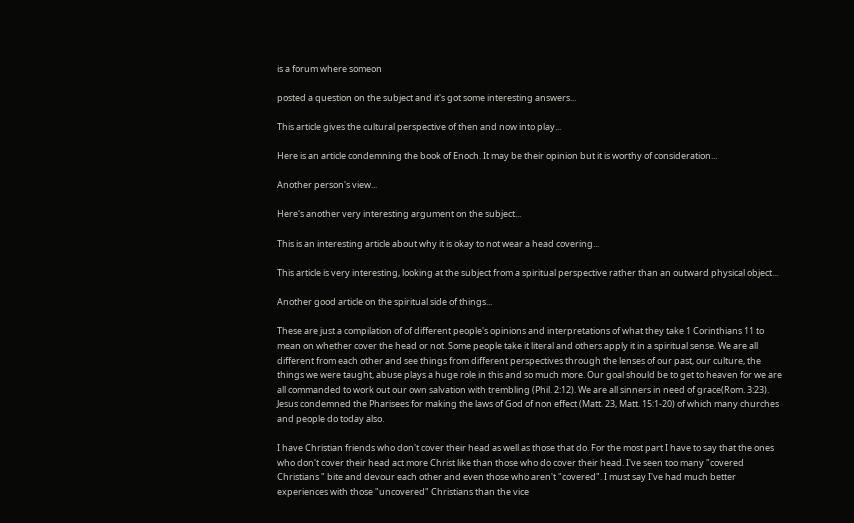is a forum where someon

posted a question on the subject and it's got some interesting answers...

This article gives the cultural perspective of then and now into play...

Here is an article condemning the book of Enoch. It may be their opinion but it is worthy of consideration...

Another person's view...

Here's another very interesting argument on the subject...

This is an interesting article about why it is okay to not wear a head covering...

This article is very interesting, looking at the subject from a spiritual perspective rather than an outward physical object...

Another good article on the spiritual side of things...

These are just a compilation of of different people's opinions and interpretations of what they take 1 Corinthians 11 to mean on whether cover the head or not. Some people take it literal and others apply it in a spiritual sense. We are all different from each other and see things from different perspectives through the lenses of our past, our culture, the things we were taught, abuse plays a huge role in this and so much more. Our goal should be to get to heaven for we are all commanded to work out our own salvation with trembling (Phil. 2:12). We are all sinners in need of grace(Rom. 3:23). Jesus condemned the Pharisees for making the laws of God of non effect (Matt. 23, Matt. 15:1-20) of which many churches and people do today also.

I have Christian friends who don't cover their head as well as those that do. For the most part I have to say that the ones who don't cover their head act more Christ like than those who do cover their head. I've seen too many "covered Christians " bite and devour each other and even those who aren't "covered". I must say I've had much better experiences with those "uncovered" Christians than the vice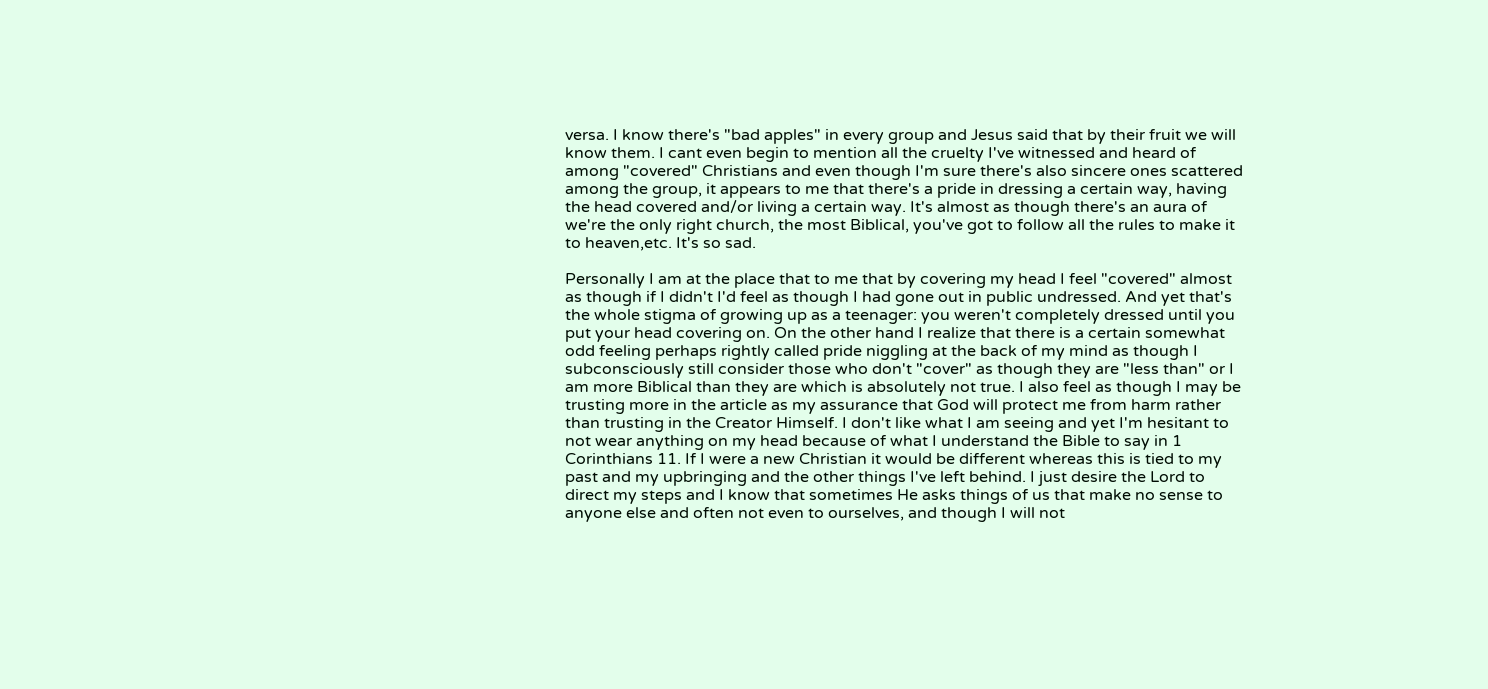versa. I know there's "bad apples" in every group and Jesus said that by their fruit we will know them. I cant even begin to mention all the cruelty I've witnessed and heard of among "covered" Christians and even though I'm sure there's also sincere ones scattered among the group, it appears to me that there's a pride in dressing a certain way, having the head covered and/or living a certain way. It's almost as though there's an aura of we're the only right church, the most Biblical, you've got to follow all the rules to make it to heaven,etc. It's so sad.

Personally I am at the place that to me that by covering my head I feel "covered" almost as though if I didn't I'd feel as though I had gone out in public undressed. And yet that's the whole stigma of growing up as a teenager: you weren't completely dressed until you put your head covering on. On the other hand I realize that there is a certain somewhat odd feeling perhaps rightly called pride niggling at the back of my mind as though I subconsciously still consider those who don't "cover" as though they are "less than" or I am more Biblical than they are which is absolutely not true. I also feel as though I may be trusting more in the article as my assurance that God will protect me from harm rather than trusting in the Creator Himself. I don't like what I am seeing and yet I'm hesitant to not wear anything on my head because of what I understand the Bible to say in 1 Corinthians 11. If I were a new Christian it would be different whereas this is tied to my past and my upbringing and the other things I've left behind. I just desire the Lord to direct my steps and I know that sometimes He asks things of us that make no sense to anyone else and often not even to ourselves, and though I will not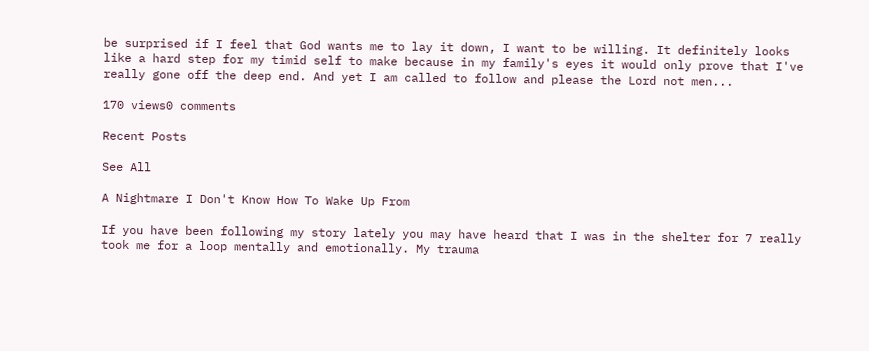be surprised if I feel that God wants me to lay it down, I want to be willing. It definitely looks like a hard step for my timid self to make because in my family's eyes it would only prove that I've really gone off the deep end. And yet I am called to follow and please the Lord not men...

170 views0 comments

Recent Posts

See All

A Nightmare I Don't Know How To Wake Up From

If you have been following my story lately you may have heard that I was in the shelter for 7 really took me for a loop mentally and emotionally. My trauma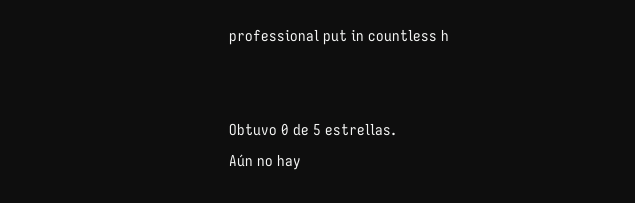professional put in countless h


Obtuvo 0 de 5 estrellas.
Aún no hay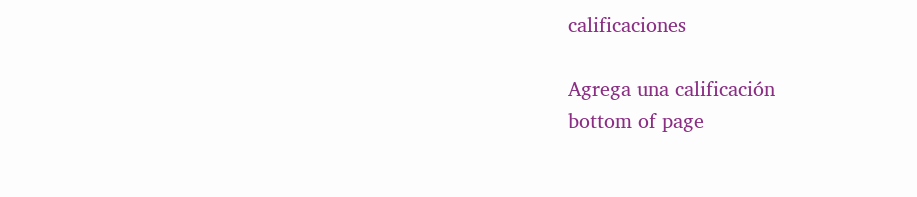calificaciones

Agrega una calificación
bottom of page